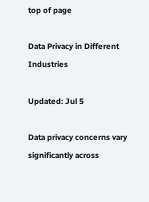top of page

Data Privacy in Different Industries

Updated: Jul 5

Data privacy concerns vary significantly across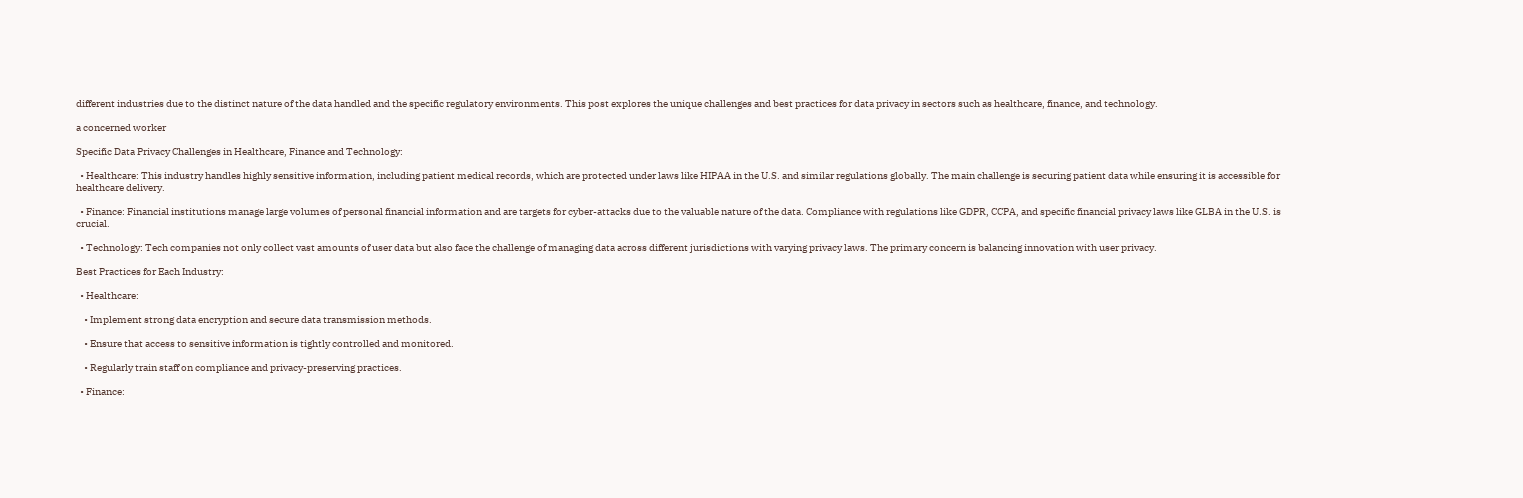different industries due to the distinct nature of the data handled and the specific regulatory environments. This post explores the unique challenges and best practices for data privacy in sectors such as healthcare, finance, and technology.

a concerned worker

Specific Data Privacy Challenges in Healthcare, Finance and Technology:

  • Healthcare: This industry handles highly sensitive information, including patient medical records, which are protected under laws like HIPAA in the U.S. and similar regulations globally. The main challenge is securing patient data while ensuring it is accessible for healthcare delivery.

  • Finance: Financial institutions manage large volumes of personal financial information and are targets for cyber-attacks due to the valuable nature of the data. Compliance with regulations like GDPR, CCPA, and specific financial privacy laws like GLBA in the U.S. is crucial.

  • Technology: Tech companies not only collect vast amounts of user data but also face the challenge of managing data across different jurisdictions with varying privacy laws. The primary concern is balancing innovation with user privacy.

Best Practices for Each Industry:

  • Healthcare:

    • Implement strong data encryption and secure data transmission methods.

    • Ensure that access to sensitive information is tightly controlled and monitored.

    • Regularly train staff on compliance and privacy-preserving practices.

  • Finance: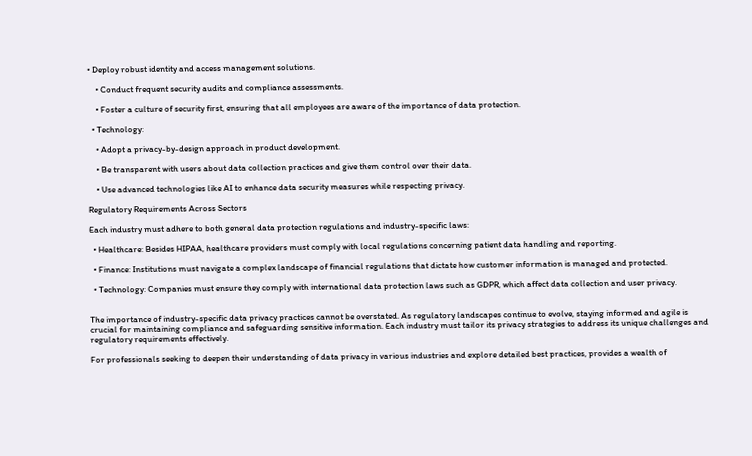• Deploy robust identity and access management solutions.

    • Conduct frequent security audits and compliance assessments.

    • Foster a culture of security first, ensuring that all employees are aware of the importance of data protection.

  • Technology:

    • Adopt a privacy-by-design approach in product development.

    • Be transparent with users about data collection practices and give them control over their data.

    • Use advanced technologies like AI to enhance data security measures while respecting privacy.

Regulatory Requirements Across Sectors

Each industry must adhere to both general data protection regulations and industry-specific laws:

  • Healthcare: Besides HIPAA, healthcare providers must comply with local regulations concerning patient data handling and reporting.

  • Finance: Institutions must navigate a complex landscape of financial regulations that dictate how customer information is managed and protected.

  • Technology: Companies must ensure they comply with international data protection laws such as GDPR, which affect data collection and user privacy.


The importance of industry-specific data privacy practices cannot be overstated. As regulatory landscapes continue to evolve, staying informed and agile is crucial for maintaining compliance and safeguarding sensitive information. Each industry must tailor its privacy strategies to address its unique challenges and regulatory requirements effectively.

For professionals seeking to deepen their understanding of data privacy in various industries and explore detailed best practices, provides a wealth of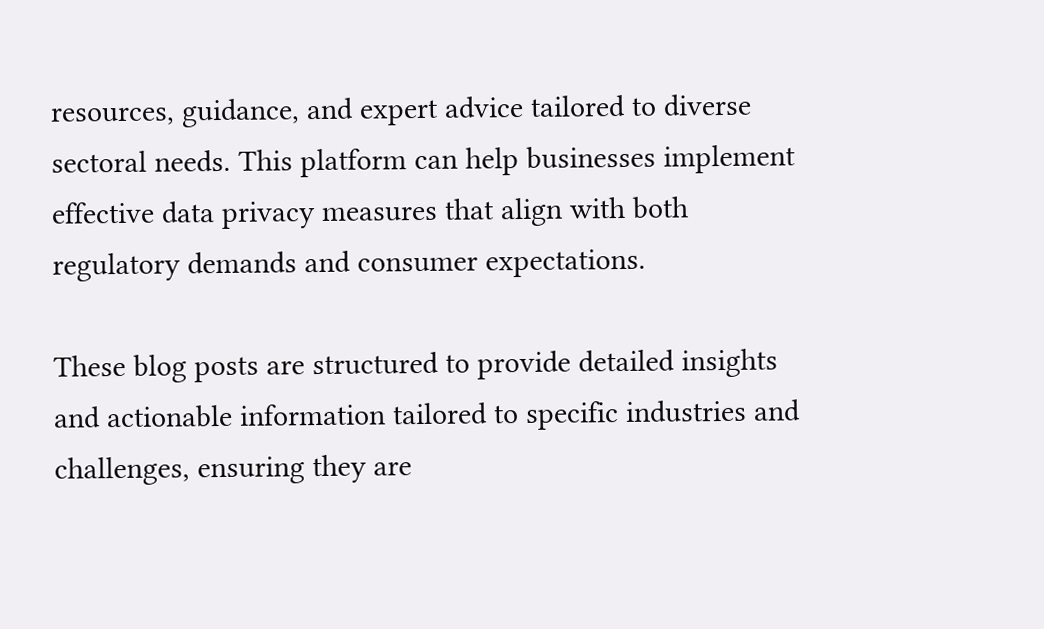resources, guidance, and expert advice tailored to diverse sectoral needs. This platform can help businesses implement effective data privacy measures that align with both regulatory demands and consumer expectations.

These blog posts are structured to provide detailed insights and actionable information tailored to specific industries and challenges, ensuring they are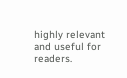highly relevant and useful for readers.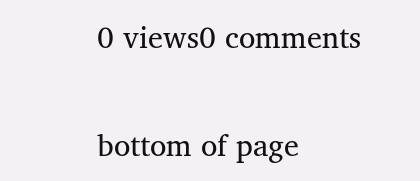0 views0 comments


bottom of page